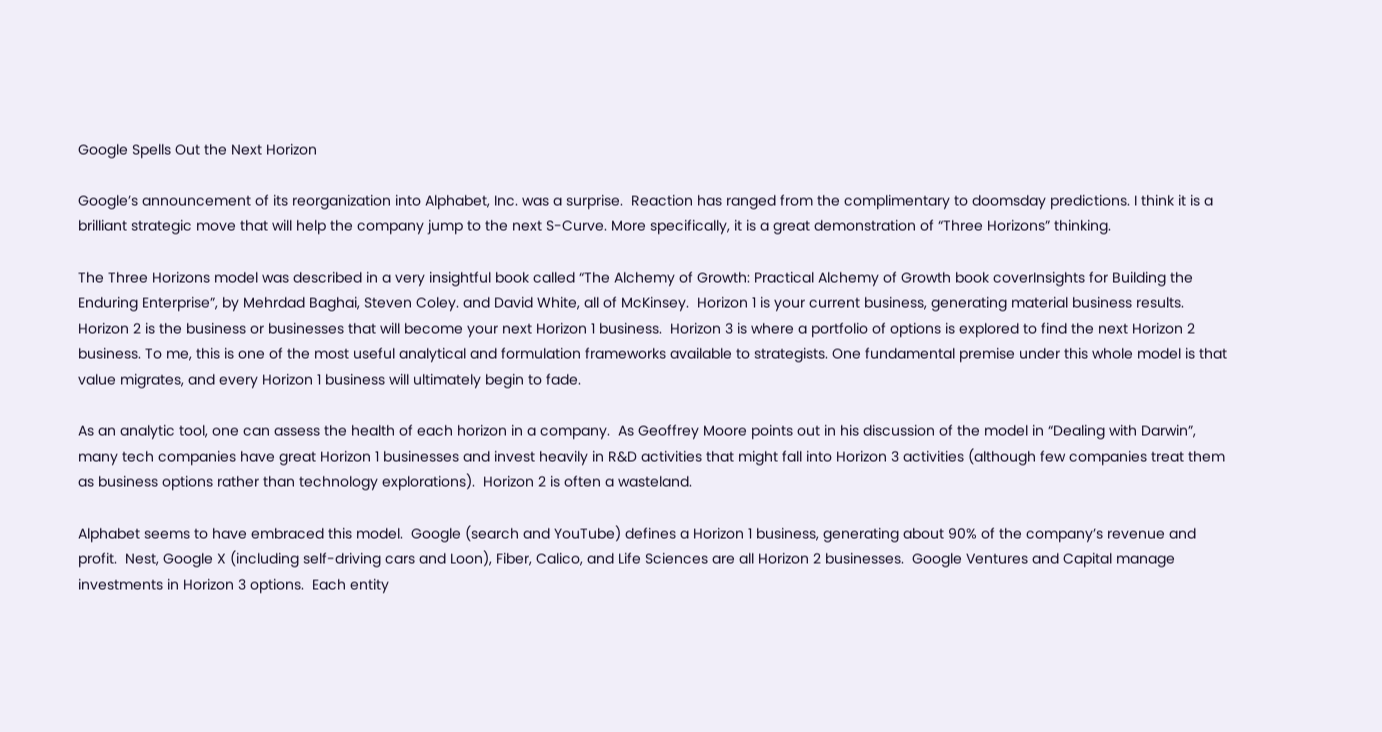Google Spells Out the Next Horizon

Google’s announcement of its reorganization into Alphabet, Inc. was a surprise.  Reaction has ranged from the complimentary to doomsday predictions. I think it is a brilliant strategic move that will help the company jump to the next S-Curve. More specifically, it is a great demonstration of “Three Horizons” thinking.

The Three Horizons model was described in a very insightful book called “The Alchemy of Growth: Practical Alchemy of Growth book coverInsights for Building the Enduring Enterprise”, by Mehrdad Baghai, Steven Coley. and David White, all of McKinsey.  Horizon 1 is your current business, generating material business results.  Horizon 2 is the business or businesses that will become your next Horizon 1 business.  Horizon 3 is where a portfolio of options is explored to find the next Horizon 2 business. To me, this is one of the most useful analytical and formulation frameworks available to strategists. One fundamental premise under this whole model is that value migrates, and every Horizon 1 business will ultimately begin to fade.

As an analytic tool, one can assess the health of each horizon in a company.  As Geoffrey Moore points out in his discussion of the model in “Dealing with Darwin”, many tech companies have great Horizon 1 businesses and invest heavily in R&D activities that might fall into Horizon 3 activities (although few companies treat them as business options rather than technology explorations).  Horizon 2 is often a wasteland.

Alphabet seems to have embraced this model.  Google (search and YouTube) defines a Horizon 1 business, generating about 90% of the company’s revenue and profit.  Nest, Google X (including self-driving cars and Loon), Fiber, Calico, and Life Sciences are all Horizon 2 businesses.  Google Ventures and Capital manage investments in Horizon 3 options.  Each entity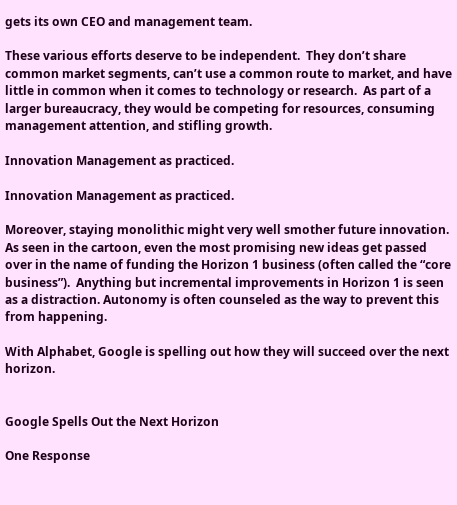gets its own CEO and management team.

These various efforts deserve to be independent.  They don’t share common market segments, can’t use a common route to market, and have little in common when it comes to technology or research.  As part of a larger bureaucracy, they would be competing for resources, consuming management attention, and stifling growth.

Innovation Management as practiced.

Innovation Management as practiced.

Moreover, staying monolithic might very well smother future innovation. As seen in the cartoon, even the most promising new ideas get passed over in the name of funding the Horizon 1 business (often called the “core business”).  Anything but incremental improvements in Horizon 1 is seen as a distraction. Autonomy is often counseled as the way to prevent this from happening.

With Alphabet, Google is spelling out how they will succeed over the next horizon.


Google Spells Out the Next Horizon

One Response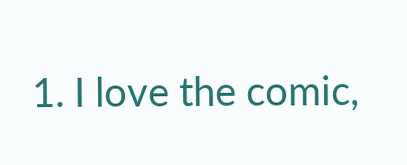1. I love the comic,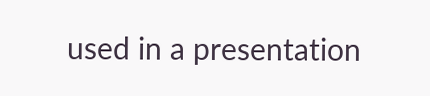used in a presentation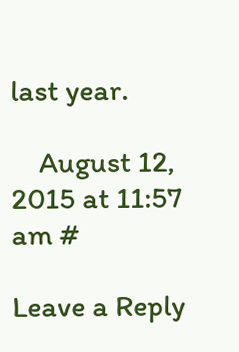last year.

    August 12, 2015 at 11:57 am #

Leave a Reply